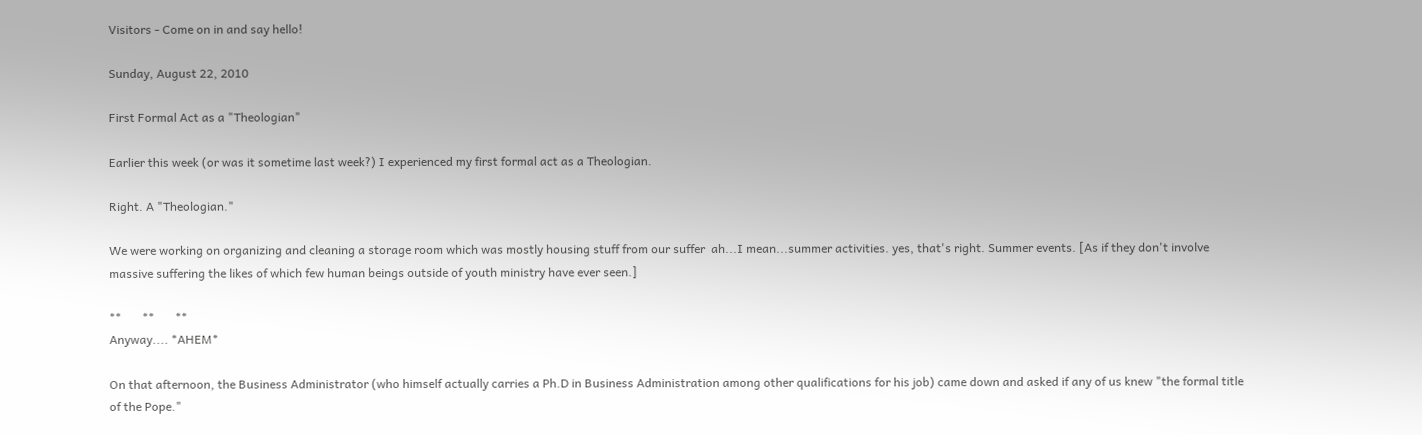Visitors - Come on in and say hello!

Sunday, August 22, 2010

First Formal Act as a "Theologian"

Earlier this week (or was it sometime last week?) I experienced my first formal act as a Theologian.

Right. A "Theologian."

We were working on organizing and cleaning a storage room which was mostly housing stuff from our suffer  ah...I mean...summer activities. yes, that's right. Summer events. [As if they don't involve massive suffering the likes of which few human beings outside of youth ministry have ever seen.]

**       **       **
Anyway.... *AHEM*

On that afternoon, the Business Administrator (who himself actually carries a Ph.D in Business Administration among other qualifications for his job) came down and asked if any of us knew "the formal title of the Pope."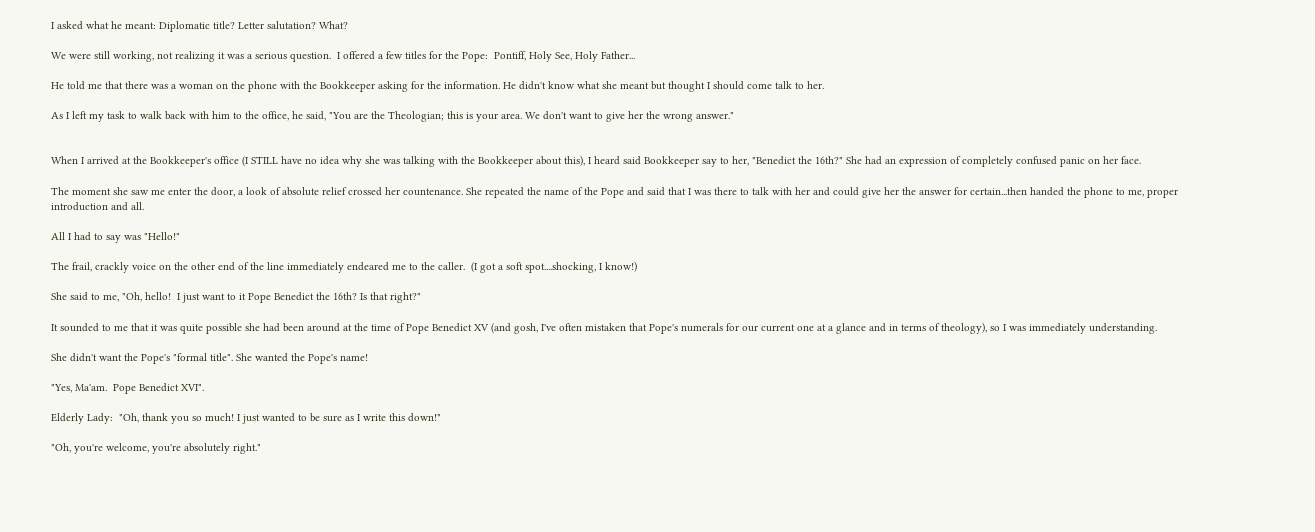I asked what he meant: Diplomatic title? Letter salutation? What?

We were still working, not realizing it was a serious question.  I offered a few titles for the Pope:  Pontiff, Holy See, Holy Father...

He told me that there was a woman on the phone with the Bookkeeper asking for the information. He didn't know what she meant but thought I should come talk to her.

As I left my task to walk back with him to the office, he said, "You are the Theologian; this is your area. We don't want to give her the wrong answer."


When I arrived at the Bookkeeper's office (I STILL have no idea why she was talking with the Bookkeeper about this), I heard said Bookkeeper say to her, "Benedict the 16th?" She had an expression of completely confused panic on her face.

The moment she saw me enter the door, a look of absolute relief crossed her countenance. She repeated the name of the Pope and said that I was there to talk with her and could give her the answer for certain...then handed the phone to me, proper introduction and all.

All I had to say was "Hello!"

The frail, crackly voice on the other end of the line immediately endeared me to the caller.  (I got a soft spot....shocking, I know!)

She said to me, "Oh, hello!  I just want to it Pope Benedict the 16th? Is that right?"

It sounded to me that it was quite possible she had been around at the time of Pope Benedict XV (and gosh, I've often mistaken that Pope's numerals for our current one at a glance and in terms of theology), so I was immediately understanding.

She didn't want the Pope's "formal title". She wanted the Pope's name!

"Yes, Ma'am.  Pope Benedict XVI".

Elderly Lady:  "Oh, thank you so much! I just wanted to be sure as I write this down!"

"Oh, you're welcome, you're absolutely right."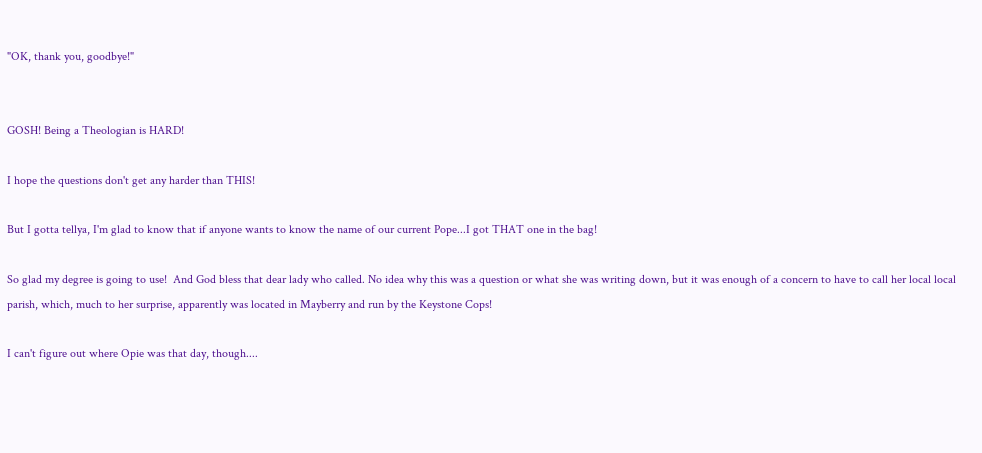"OK, thank you, goodbye!"


GOSH! Being a Theologian is HARD!

I hope the questions don't get any harder than THIS!

But I gotta tellya, I'm glad to know that if anyone wants to know the name of our current Pope...I got THAT one in the bag!

So glad my degree is going to use!  And God bless that dear lady who called. No idea why this was a question or what she was writing down, but it was enough of a concern to have to call her local local parish, which, much to her surprise, apparently was located in Mayberry and run by the Keystone Cops!

I can't figure out where Opie was that day, though....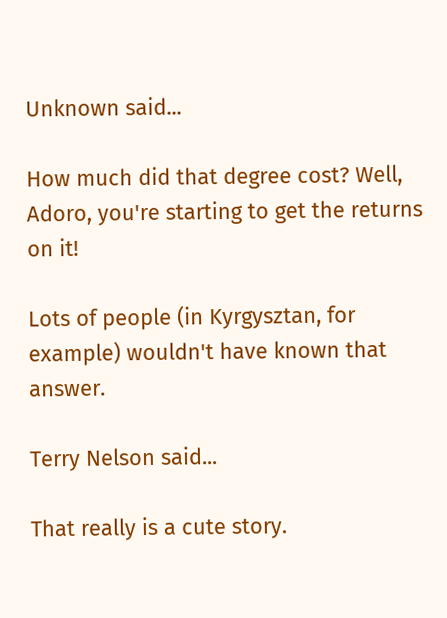Unknown said...

How much did that degree cost? Well, Adoro, you're starting to get the returns on it!

Lots of people (in Kyrgysztan, for example) wouldn't have known that answer.

Terry Nelson said...

That really is a cute story.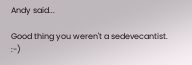Andy said...

Good thing you weren't a sedevecantist. :-)